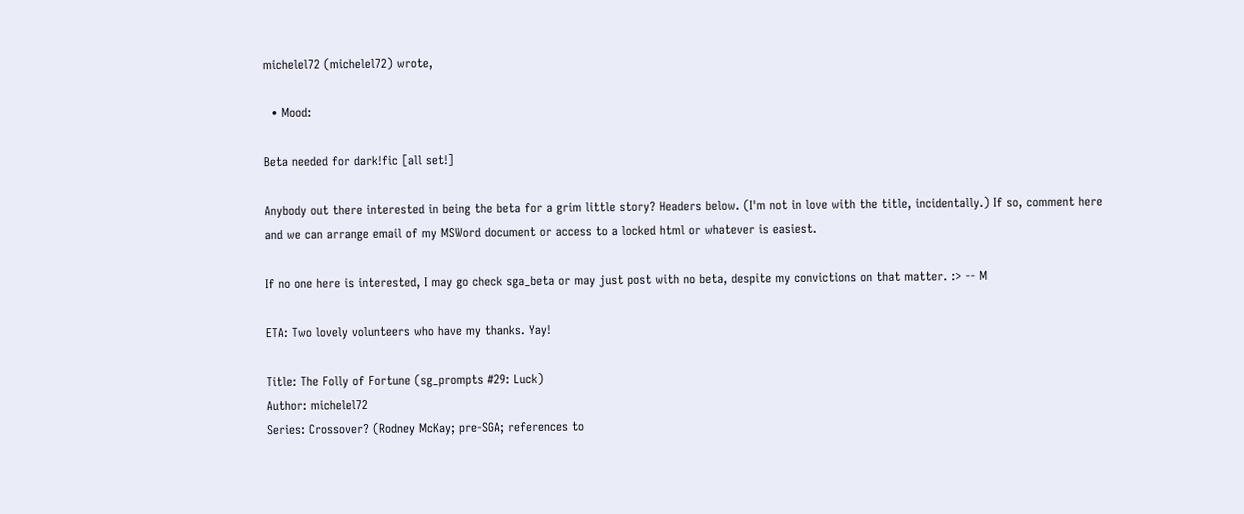michelel72 (michelel72) wrote,

  • Mood:

Beta needed for dark!fic [all set!]

Anybody out there interested in being the beta for a grim little story? Headers below. (I'm not in love with the title, incidentally.) If so, comment here and we can arrange email of my MSWord document or access to a locked html or whatever is easiest.

If no one here is interested, I may go check sga_beta or may just post with no beta, despite my convictions on that matter. :> -- M

ETA: Two lovely volunteers who have my thanks. Yay!

Title: The Folly of Fortune (sg_prompts #29: Luck)
Author: michelel72
Series: Crossover? (Rodney McKay; pre-SGA; references to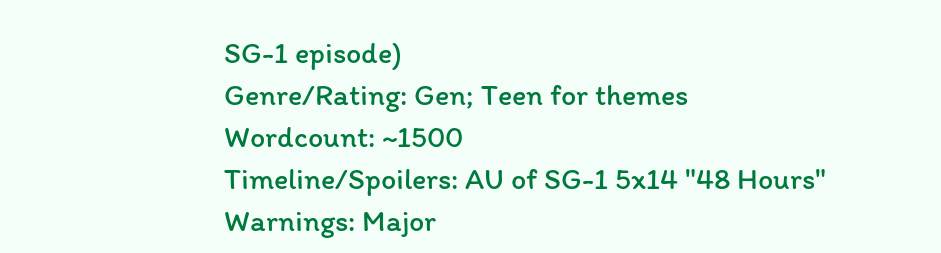SG-1 episode)
Genre/Rating: Gen; Teen for themes
Wordcount: ~1500
Timeline/Spoilers: AU of SG-1 5x14 "48 Hours"
Warnings: Major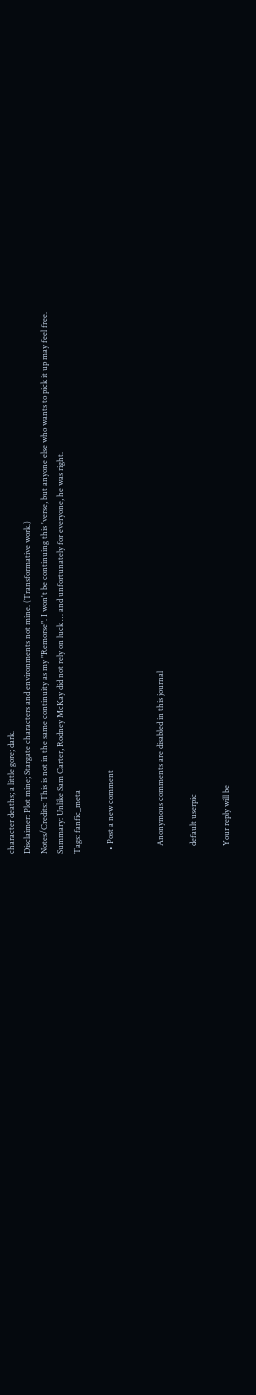character deaths; a little gore; dark.
Disclaimer: Plot mine; Stargate characters and environments not mine. (Transformative work.)
Notes/Credits: This is not in the same continuity as my "Remorse". I won't be continuing this 'verse, but anyone else who wants to pick it up may feel free.
Summary: Unlike Sam Carter, Rodney McKay did not rely on luck … and unfortunately for everyone, he was right.
Tags: fanfic_meta

  • Post a new comment


    Anonymous comments are disabled in this journal

    default userpic

    Your reply will be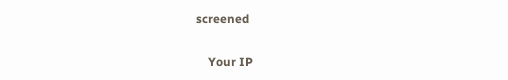screened

    Your IP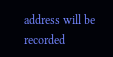address will be recorded